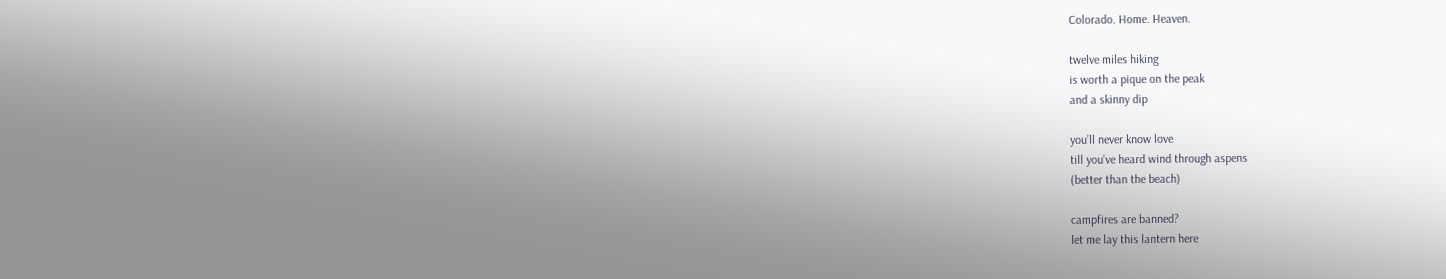Colorado. Home. Heaven.

twelve miles hiking
is worth a pique on the peak
and a skinny dip

you’ll never know love
till you’ve heard wind through aspens
(better than the beach)

campfires are banned?
let me lay this lantern here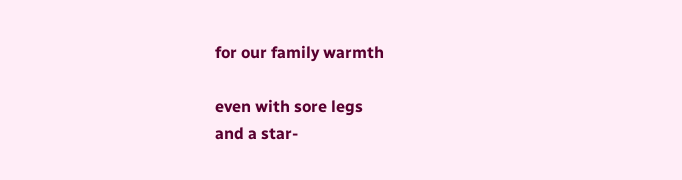for our family warmth

even with sore legs
and a star-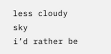less cloudy sky
i’d rather be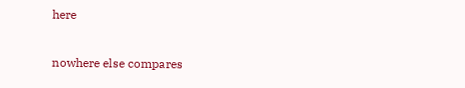here

nowhere else compares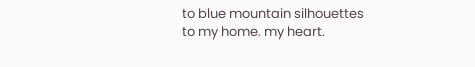to blue mountain silhouettes
to my home. my heart.